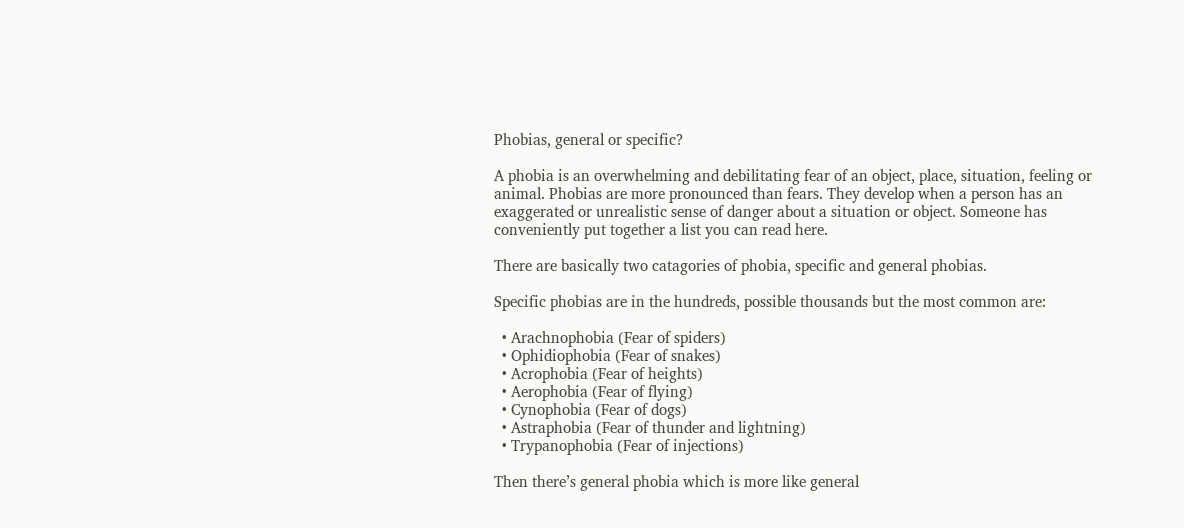Phobias, general or specific?

A phobia is an overwhelming and debilitating fear of an object, place, situation, feeling or animal. Phobias are more pronounced than fears. They develop when a person has an exaggerated or unrealistic sense of danger about a situation or object. Someone has conveniently put together a list you can read here.

There are basically two catagories of phobia, specific and general phobias.

Specific phobias are in the hundreds, possible thousands but the most common are:

  • Arachnophobia (Fear of spiders)
  • Ophidiophobia (Fear of snakes)
  • Acrophobia (Fear of heights)
  • Aerophobia (Fear of flying)
  • Cynophobia (Fear of dogs)
  • Astraphobia (Fear of thunder and lightning)
  • Trypanophobia (Fear of injections)

Then there’s general phobia which is more like general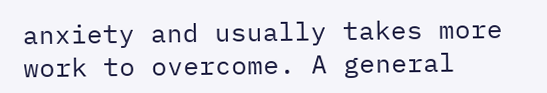anxiety and usually takes more work to overcome. A general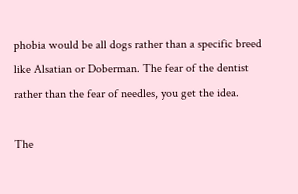phobia would be all dogs rather than a specific breed like Alsatian or Doberman. The fear of the dentist rather than the fear of needles, you get the idea.

The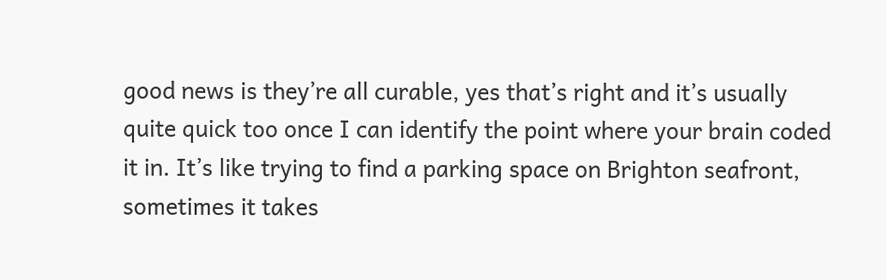good news is they’re all curable, yes that’s right and it’s usually quite quick too once I can identify the point where your brain coded it in. It’s like trying to find a parking space on Brighton seafront, sometimes it takes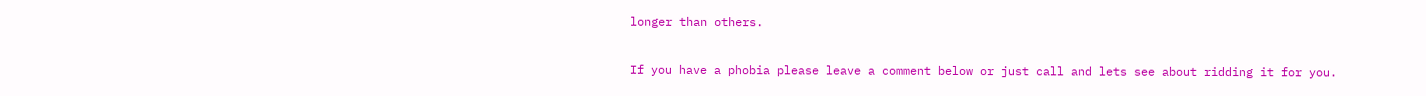longer than others.

If you have a phobia please leave a comment below or just call and lets see about ridding it for you.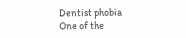Dentist phobia
One of the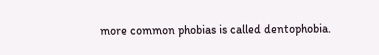more common phobias is called dentophobia.